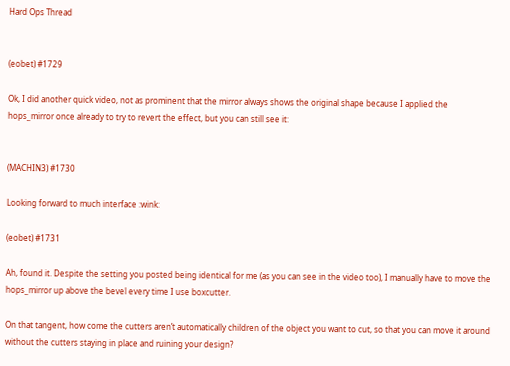Hard Ops Thread


(eobet) #1729

Ok, I did another quick video, not as prominent that the mirror always shows the original shape because I applied the hops_mirror once already to try to revert the effect, but you can still see it:


(MACHIN3) #1730

Looking forward to much interface :wink:

(eobet) #1731

Ah, found it. Despite the setting you posted being identical for me (as you can see in the video too), I manually have to move the hops_mirror up above the bevel every time I use boxcutter.

On that tangent, how come the cutters aren’t automatically children of the object you want to cut, so that you can move it around without the cutters staying in place and ruining your design?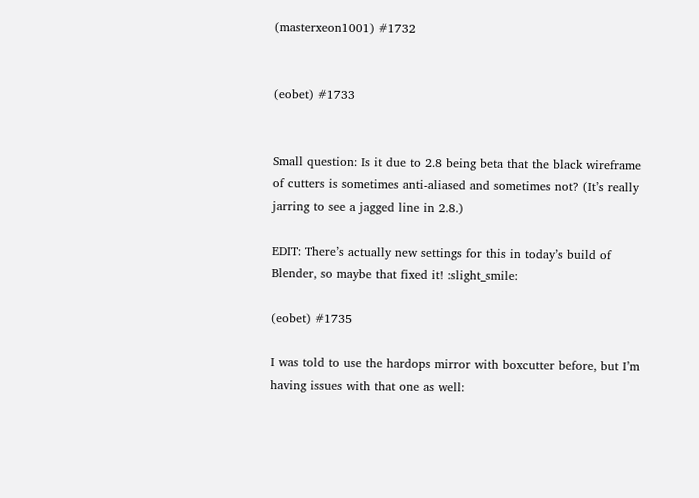(masterxeon1001) #1732


(eobet) #1733


Small question: Is it due to 2.8 being beta that the black wireframe of cutters is sometimes anti-aliased and sometimes not? (It’s really jarring to see a jagged line in 2.8.)

EDIT: There’s actually new settings for this in today’s build of Blender, so maybe that fixed it! :slight_smile:

(eobet) #1735

I was told to use the hardops mirror with boxcutter before, but I’m having issues with that one as well: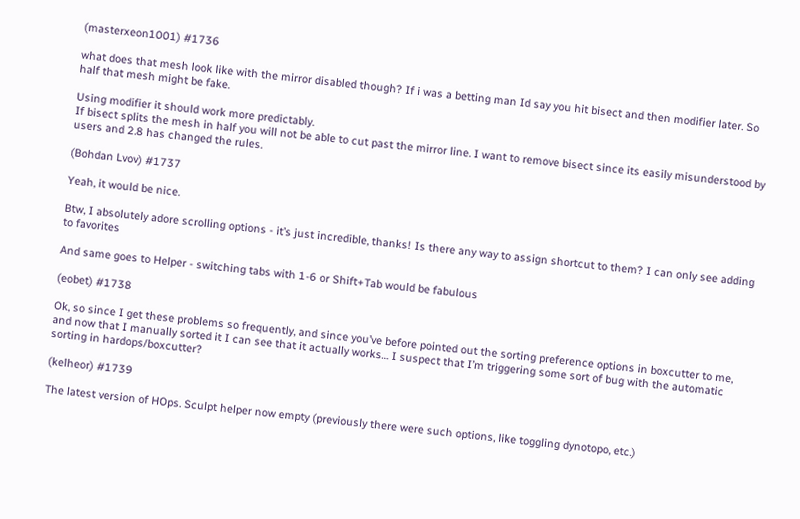(masterxeon1001) #1736

what does that mesh look like with the mirror disabled though? If i was a betting man Id say you hit bisect and then modifier later. So half that mesh might be fake.

Using modifier it should work more predictably.
If bisect splits the mesh in half you will not be able to cut past the mirror line. I want to remove bisect since its easily misunderstood by users and 2.8 has changed the rules.

(Bohdan Lvov) #1737

Yeah, it would be nice.

Btw, I absolutely adore scrolling options - it’s just incredible, thanks! Is there any way to assign shortcut to them? I can only see adding to favorites

And same goes to Helper - switching tabs with 1-6 or Shift+Tab would be fabulous

(eobet) #1738

Ok, so since I get these problems so frequently, and since you’ve before pointed out the sorting preference options in boxcutter to me, and now that I manually sorted it I can see that it actually works… I suspect that I’m triggering some sort of bug with the automatic sorting in hardops/boxcutter?

(kelheor) #1739

The latest version of HOps. Sculpt helper now empty (previously there were such options, like toggling dynotopo, etc.)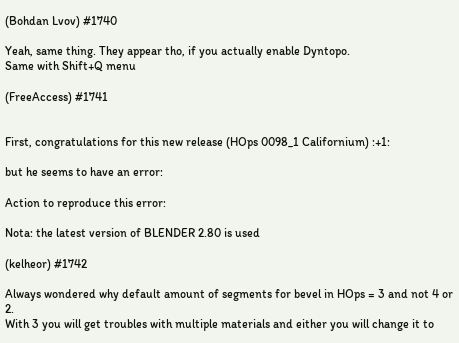(Bohdan Lvov) #1740

Yeah, same thing. They appear tho, if you actually enable Dyntopo.
Same with Shift+Q menu

(FreeAccess) #1741


First, congratulations for this new release (HOps 0098_1 Californium) :+1:

but he seems to have an error:

Action to reproduce this error:

Nota: the latest version of BLENDER 2.80 is used

(kelheor) #1742

Always wondered why default amount of segments for bevel in HOps = 3 and not 4 or 2.
With 3 you will get troubles with multiple materials and either you will change it to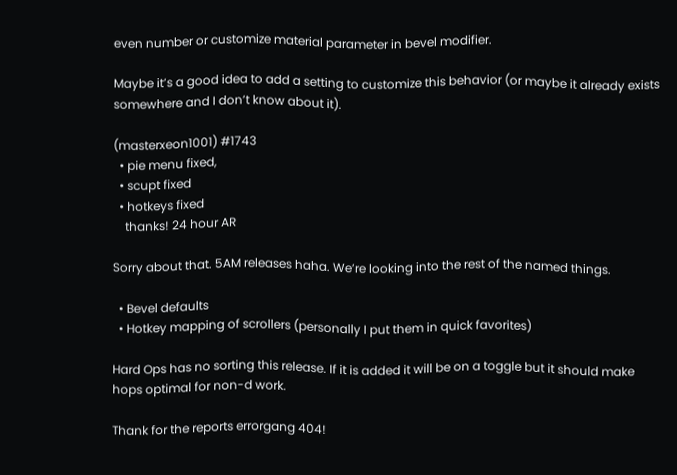even number or customize material parameter in bevel modifier.

Maybe it’s a good idea to add a setting to customize this behavior (or maybe it already exists somewhere and I don’t know about it).

(masterxeon1001) #1743
  • pie menu fixed,
  • scupt fixed
  • hotkeys fixed
    thanks! 24 hour AR

Sorry about that. 5AM releases haha. We’re looking into the rest of the named things.

  • Bevel defaults
  • Hotkey mapping of scrollers (personally I put them in quick favorites)

Hard Ops has no sorting this release. If it is added it will be on a toggle but it should make hops optimal for non-d work.

Thank for the reports errorgang 404!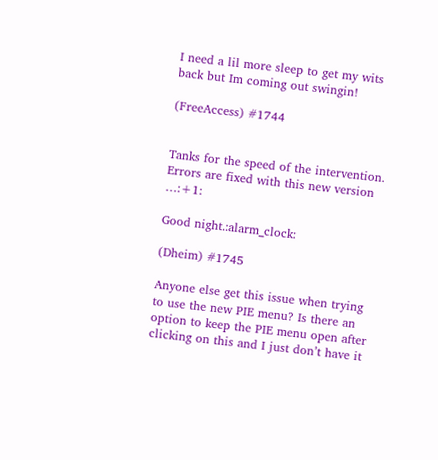I need a lil more sleep to get my wits back but Im coming out swingin!

(FreeAccess) #1744


Tanks for the speed of the intervention.
Errors are fixed with this new version …:+1:

Good night.:alarm_clock:

(Dheim) #1745

Anyone else get this issue when trying to use the new PIE menu? Is there an option to keep the PIE menu open after clicking on this and I just don’t have it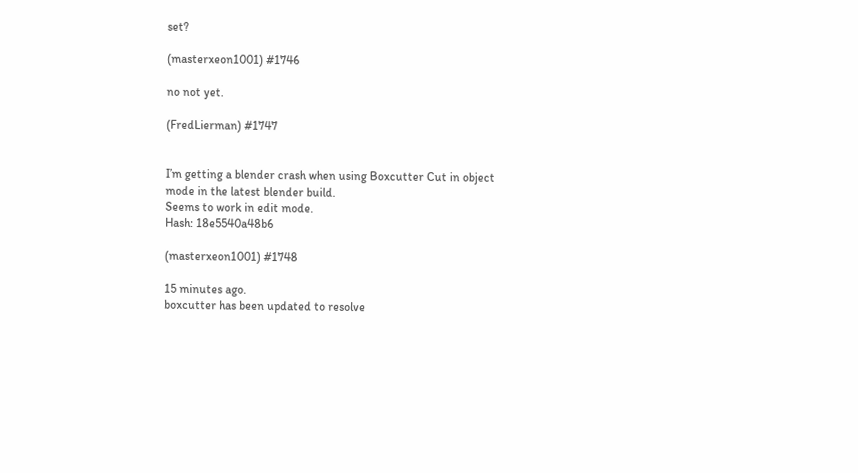set?

(masterxeon1001) #1746

no not yet.

(FredLierman) #1747


I’m getting a blender crash when using Boxcutter Cut in object mode in the latest blender build.
Seems to work in edit mode.
Hash: 18e5540a48b6

(masterxeon1001) #1748

15 minutes ago.
boxcutter has been updated to resolve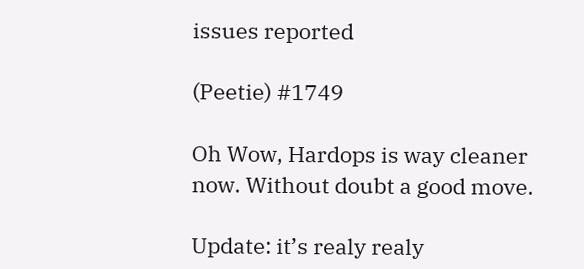issues reported

(Peetie) #1749

Oh Wow, Hardops is way cleaner now. Without doubt a good move.

Update: it’s realy realy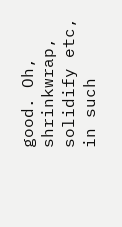good. Oh, shrinkwrap, solidify etc, in such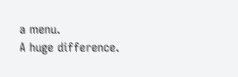a menu.
A huge difference.